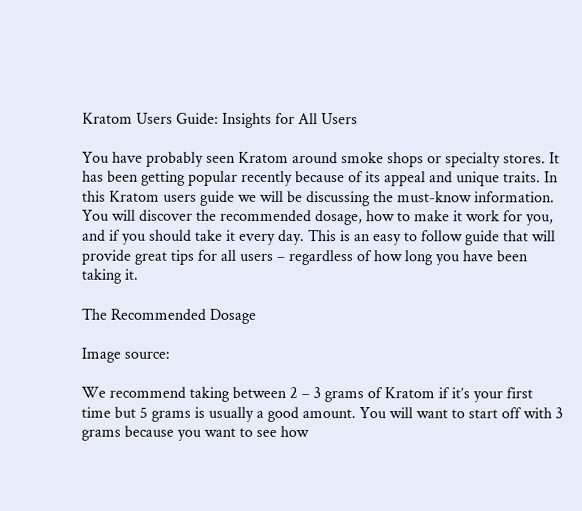Kratom Users Guide: Insights for All Users

You have probably seen Kratom around smoke shops or specialty stores. It has been getting popular recently because of its appeal and unique traits. In this Kratom users guide we will be discussing the must-know information. You will discover the recommended dosage, how to make it work for you, and if you should take it every day. This is an easy to follow guide that will provide great tips for all users – regardless of how long you have been taking it.

The Recommended Dosage

Image source:

We recommend taking between 2 – 3 grams of Kratom if it’s your first time but 5 grams is usually a good amount. You will want to start off with 3 grams because you want to see how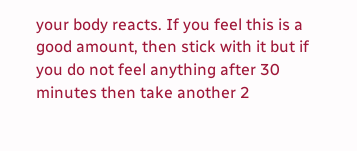your body reacts. If you feel this is a good amount, then stick with it but if you do not feel anything after 30 minutes then take another 2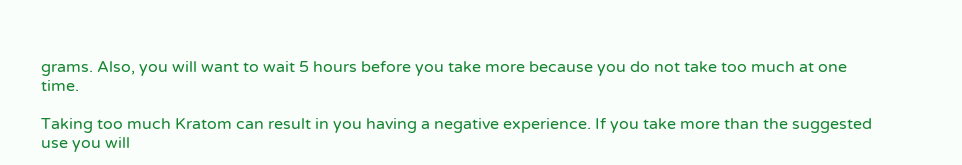grams. Also, you will want to wait 5 hours before you take more because you do not take too much at one time.

Taking too much Kratom can result in you having a negative experience. If you take more than the suggested use you will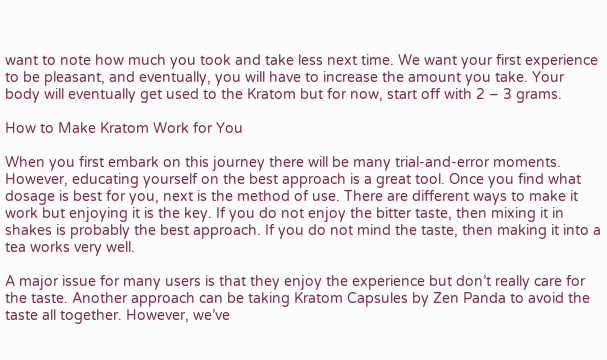want to note how much you took and take less next time. We want your first experience to be pleasant, and eventually, you will have to increase the amount you take. Your body will eventually get used to the Kratom but for now, start off with 2 – 3 grams.

How to Make Kratom Work for You

When you first embark on this journey there will be many trial-and-error moments. However, educating yourself on the best approach is a great tool. Once you find what dosage is best for you, next is the method of use. There are different ways to make it work but enjoying it is the key. If you do not enjoy the bitter taste, then mixing it in shakes is probably the best approach. If you do not mind the taste, then making it into a tea works very well.

A major issue for many users is that they enjoy the experience but don’t really care for the taste. Another approach can be taking Kratom Capsules by Zen Panda to avoid the taste all together. However, we’ve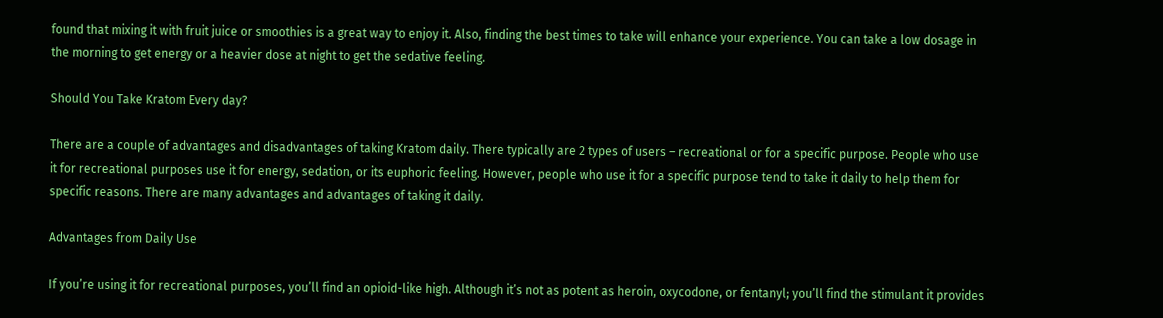found that mixing it with fruit juice or smoothies is a great way to enjoy it. Also, finding the best times to take will enhance your experience. You can take a low dosage in the morning to get energy or a heavier dose at night to get the sedative feeling.

Should You Take Kratom Every day?

There are a couple of advantages and disadvantages of taking Kratom daily. There typically are 2 types of users – recreational or for a specific purpose. People who use it for recreational purposes use it for energy, sedation, or its euphoric feeling. However, people who use it for a specific purpose tend to take it daily to help them for specific reasons. There are many advantages and advantages of taking it daily.

Advantages from Daily Use

If you’re using it for recreational purposes, you’ll find an opioid-like high. Although it’s not as potent as heroin, oxycodone, or fentanyl; you’ll find the stimulant it provides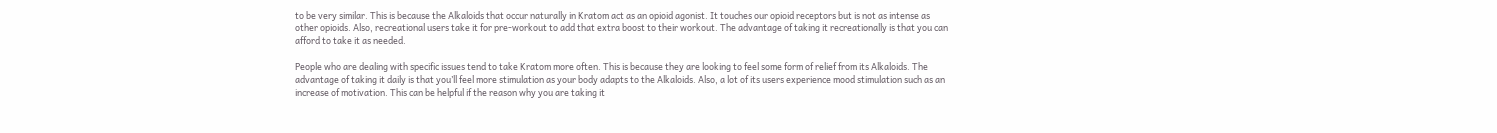to be very similar. This is because the Alkaloids that occur naturally in Kratom act as an opioid agonist. It touches our opioid receptors but is not as intense as other opioids. Also, recreational users take it for pre-workout to add that extra boost to their workout. The advantage of taking it recreationally is that you can afford to take it as needed.

People who are dealing with specific issues tend to take Kratom more often. This is because they are looking to feel some form of relief from its Alkaloids. The advantage of taking it daily is that you’ll feel more stimulation as your body adapts to the Alkaloids. Also, a lot of its users experience mood stimulation such as an increase of motivation. This can be helpful if the reason why you are taking it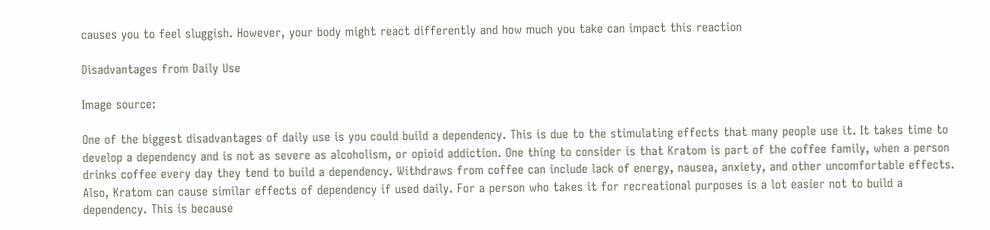causes you to feel sluggish. However, your body might react differently and how much you take can impact this reaction

Disadvantages from Daily Use

Image source:

One of the biggest disadvantages of daily use is you could build a dependency. This is due to the stimulating effects that many people use it. It takes time to develop a dependency and is not as severe as alcoholism, or opioid addiction. One thing to consider is that Kratom is part of the coffee family, when a person drinks coffee every day they tend to build a dependency. Withdraws from coffee can include lack of energy, nausea, anxiety, and other uncomfortable effects. Also, Kratom can cause similar effects of dependency if used daily. For a person who takes it for recreational purposes is a lot easier not to build a dependency. This is because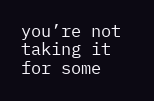you’re not taking it for some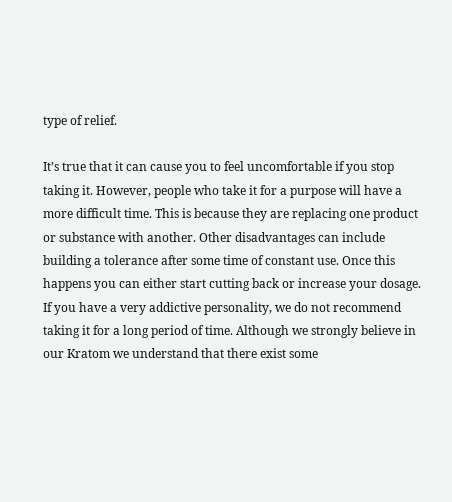type of relief.

It’s true that it can cause you to feel uncomfortable if you stop taking it. However, people who take it for a purpose will have a more difficult time. This is because they are replacing one product or substance with another. Other disadvantages can include building a tolerance after some time of constant use. Once this happens you can either start cutting back or increase your dosage. If you have a very addictive personality, we do not recommend taking it for a long period of time. Although we strongly believe in our Kratom we understand that there exist some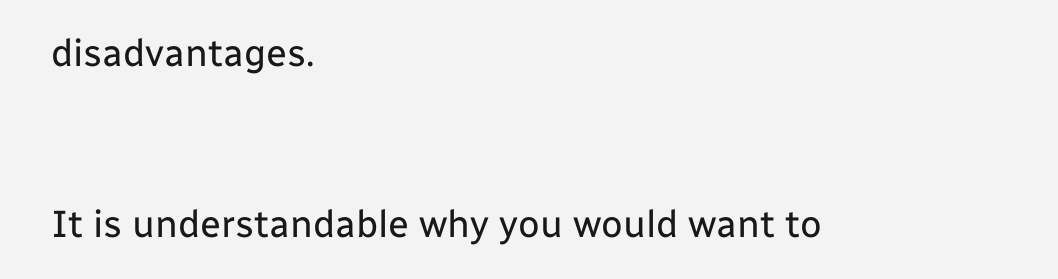disadvantages.


It is understandable why you would want to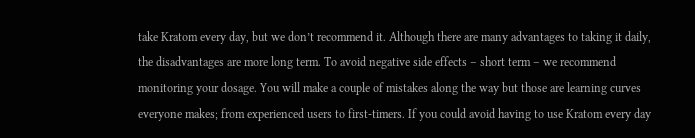take Kratom every day, but we don’t recommend it. Although there are many advantages to taking it daily, the disadvantages are more long term. To avoid negative side effects – short term – we recommend monitoring your dosage. You will make a couple of mistakes along the way but those are learning curves everyone makes; from experienced users to first-timers. If you could avoid having to use Kratom every day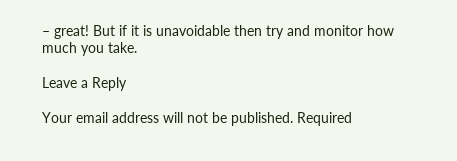– great! But if it is unavoidable then try and monitor how much you take.

Leave a Reply

Your email address will not be published. Required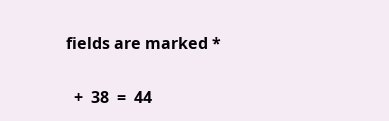fields are marked *

  +  38  =  44